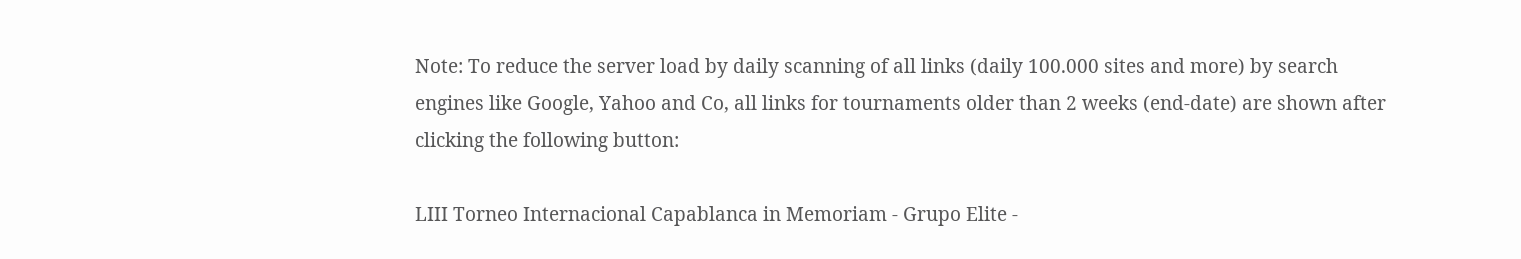Note: To reduce the server load by daily scanning of all links (daily 100.000 sites and more) by search engines like Google, Yahoo and Co, all links for tournaments older than 2 weeks (end-date) are shown after clicking the following button:

LIII Torneo Internacional Capablanca in Memoriam - Grupo Elite -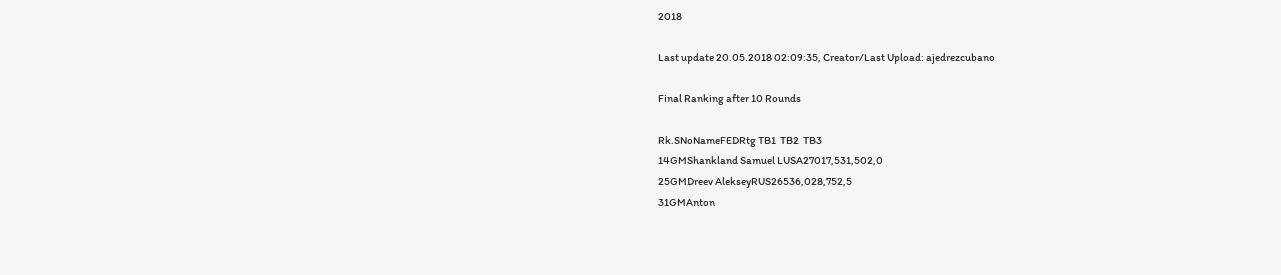2018

Last update 20.05.2018 02:09:35, Creator/Last Upload: ajedrezcubano

Final Ranking after 10 Rounds

Rk.SNoNameFEDRtg TB1  TB2  TB3
14GMShankland Samuel LUSA27017,531,502,0
25GMDreev AlekseyRUS26536,028,752,5
31GMAnton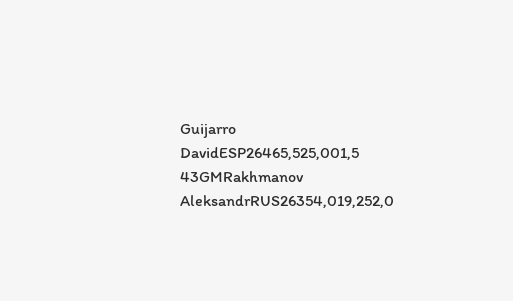Guijarro DavidESP26465,525,001,5
43GMRakhmanov AleksandrRUS26354,019,252,0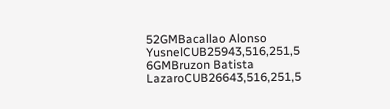52GMBacallao Alonso YusnelCUB25943,516,251,5
6GMBruzon Batista LazaroCUB26643,516,251,5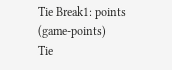Tie Break1: points (game-points)
Tie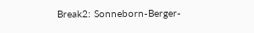Break2: Sonneborn-Berger-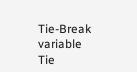Tie-Break variable
Tie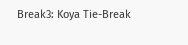Break3: Koya Tie-Break